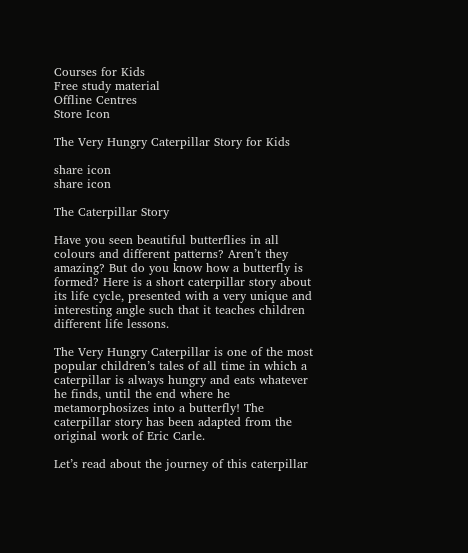Courses for Kids
Free study material
Offline Centres
Store Icon

The Very Hungry Caterpillar Story for Kids

share icon
share icon

The Caterpillar Story

Have you seen beautiful butterflies in all colours and different patterns? Aren’t they amazing? But do you know how a butterfly is formed? Here is a short caterpillar story about its life cycle, presented with a very unique and interesting angle such that it teaches children different life lessons.

The Very Hungry Caterpillar is one of the most popular children’s tales of all time in which a caterpillar is always hungry and eats whatever he finds, until the end where he metamorphosizes into a butterfly! The caterpillar story has been adapted from the original work of Eric Carle.

Let’s read about the journey of this caterpillar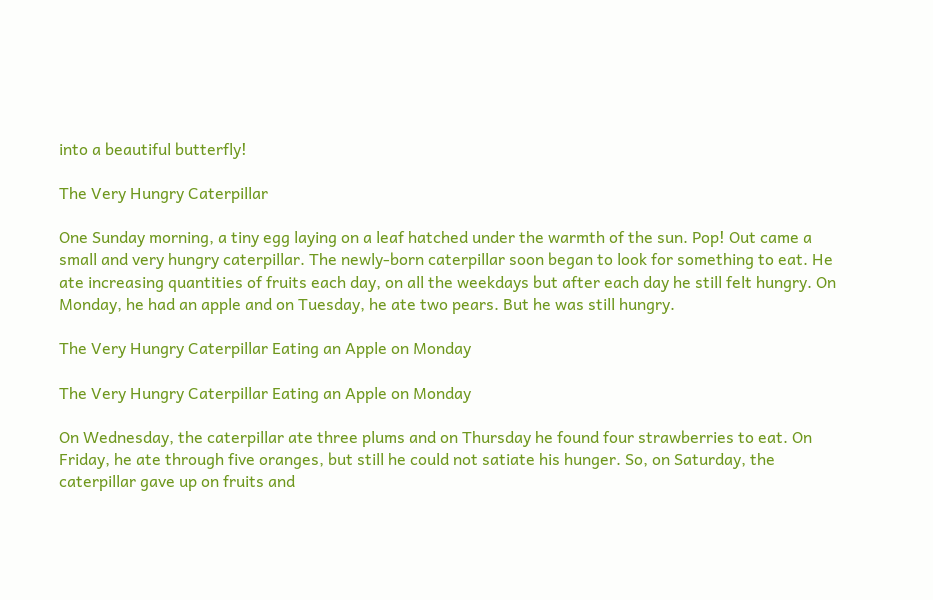into a beautiful butterfly!

The Very Hungry Caterpillar

One Sunday morning, a tiny egg laying on a leaf hatched under the warmth of the sun. Pop! Out came a small and very hungry caterpillar. The newly-born caterpillar soon began to look for something to eat. He ate increasing quantities of fruits each day, on all the weekdays but after each day he still felt hungry. On Monday, he had an apple and on Tuesday, he ate two pears. But he was still hungry.

The Very Hungry Caterpillar Eating an Apple on Monday

The Very Hungry Caterpillar Eating an Apple on Monday

On Wednesday, the caterpillar ate three plums and on Thursday he found four strawberries to eat. On Friday, he ate through five oranges, but still he could not satiate his hunger. So, on Saturday, the caterpillar gave up on fruits and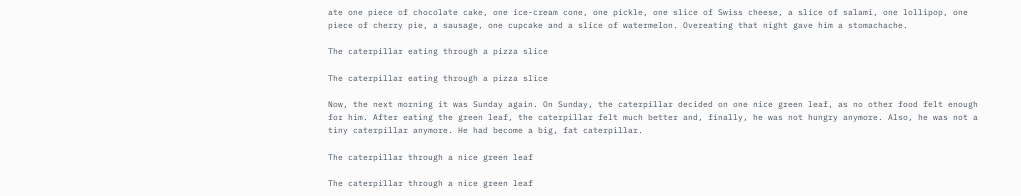ate one piece of chocolate cake, one ice-cream cone, one pickle, one slice of Swiss cheese, a slice of salami, one lollipop, one piece of cherry pie, a sausage, one cupcake and a slice of watermelon. Overeating that night gave him a stomachache.

The caterpillar eating through a pizza slice

The caterpillar eating through a pizza slice

Now, the next morning it was Sunday again. On Sunday, the caterpillar decided on one nice green leaf, as no other food felt enough for him. After eating the green leaf, the caterpillar felt much better and, finally, he was not hungry anymore. Also, he was not a tiny caterpillar anymore. He had become a big, fat caterpillar.

The caterpillar through a nice green leaf

The caterpillar through a nice green leaf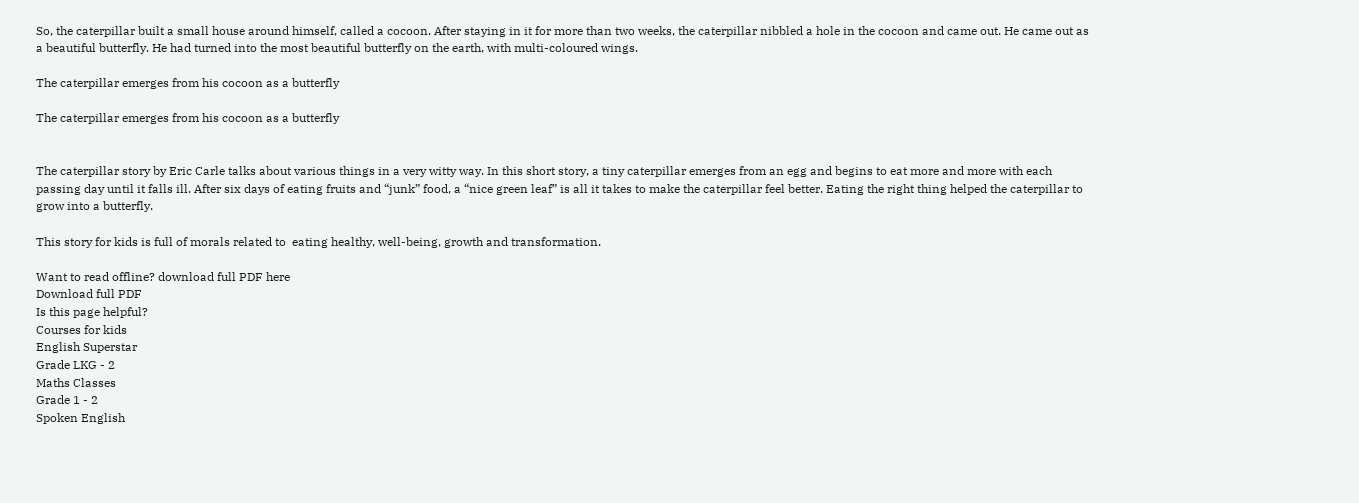So, the caterpillar built a small house around himself, called a cocoon. After staying in it for more than two weeks, the caterpillar nibbled a hole in the cocoon and came out. He came out as a beautiful butterfly. He had turned into the most beautiful butterfly on the earth, with multi-coloured wings.

The caterpillar emerges from his cocoon as a butterfly

The caterpillar emerges from his cocoon as a butterfly


The caterpillar story by Eric Carle talks about various things in a very witty way. In this short story, a tiny caterpillar emerges from an egg and begins to eat more and more with each passing day until it falls ill. After six days of eating fruits and “junk” food, a “nice green leaf” is all it takes to make the caterpillar feel better. Eating the right thing helped the caterpillar to grow into a butterfly.

This story for kids is full of morals related to  eating healthy, well-being, growth and transformation.

Want to read offline? download full PDF here
Download full PDF
Is this page helpful?
Courses for kids
English Superstar
Grade LKG - 2
Maths Classes
Grade 1 - 2
Spoken English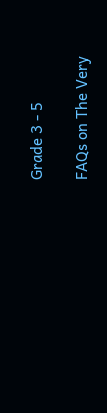Grade 3 - 5

FAQs on The Very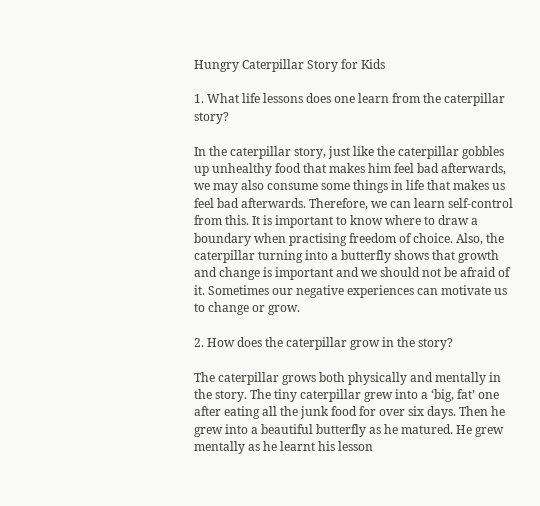Hungry Caterpillar Story for Kids

1. What life lessons does one learn from the caterpillar story?

In the caterpillar story, just like the caterpillar gobbles up unhealthy food that makes him feel bad afterwards, we may also consume some things in life that makes us feel bad afterwards. Therefore, we can learn self-control from this. It is important to know where to draw a boundary when practising freedom of choice. Also, the caterpillar turning into a butterfly shows that growth and change is important and we should not be afraid of it. Sometimes our negative experiences can motivate us to change or grow.

2. How does the caterpillar grow in the story?

The caterpillar grows both physically and mentally in the story. The tiny caterpillar grew into a ‘big, fat’ one after eating all the junk food for over six days. Then he grew into a beautiful butterfly as he matured. He grew mentally as he learnt his lesson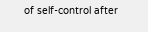of self-control after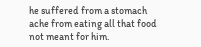he suffered from a stomach ache from eating all that food not meant for him.